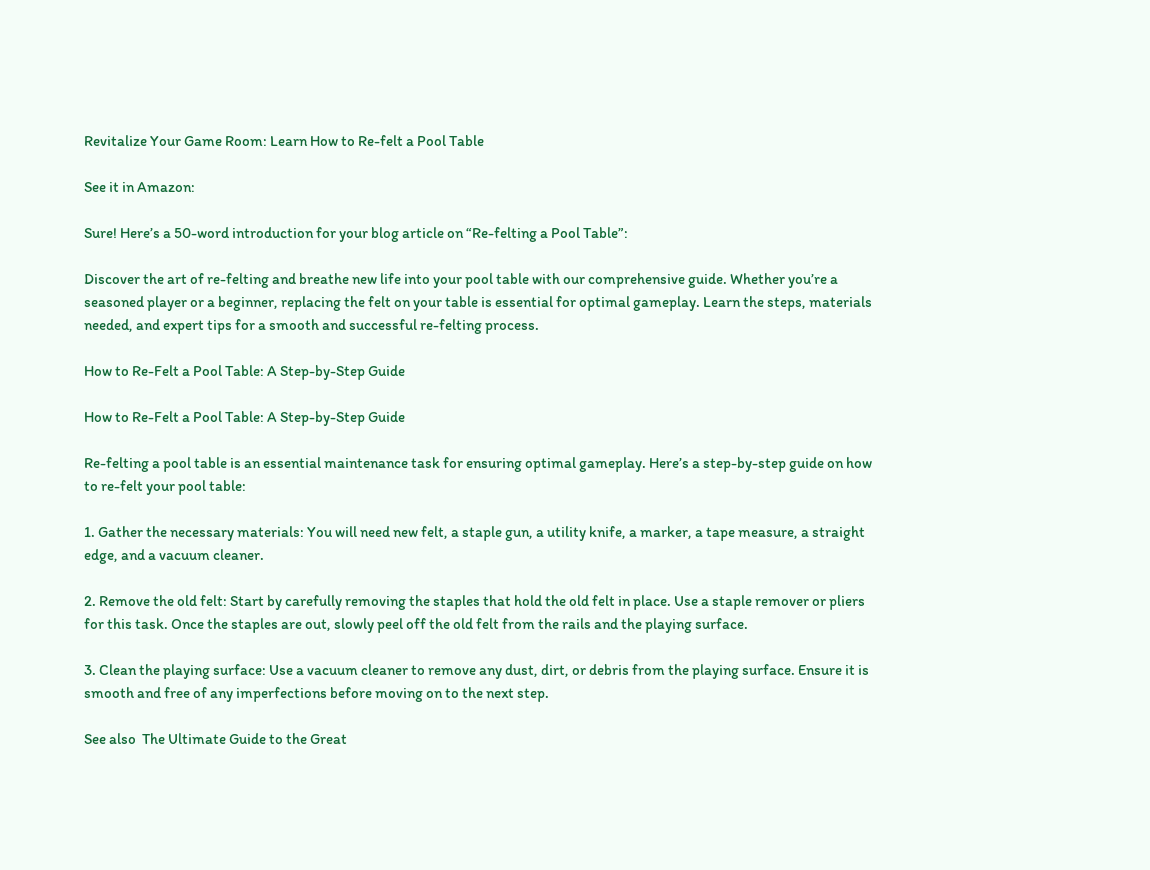Revitalize Your Game Room: Learn How to Re-felt a Pool Table

See it in Amazon:

Sure! Here’s a 50-word introduction for your blog article on “Re-felting a Pool Table”:

Discover the art of re-felting and breathe new life into your pool table with our comprehensive guide. Whether you’re a seasoned player or a beginner, replacing the felt on your table is essential for optimal gameplay. Learn the steps, materials needed, and expert tips for a smooth and successful re-felting process.

How to Re-Felt a Pool Table: A Step-by-Step Guide

How to Re-Felt a Pool Table: A Step-by-Step Guide

Re-felting a pool table is an essential maintenance task for ensuring optimal gameplay. Here’s a step-by-step guide on how to re-felt your pool table:

1. Gather the necessary materials: You will need new felt, a staple gun, a utility knife, a marker, a tape measure, a straight edge, and a vacuum cleaner.

2. Remove the old felt: Start by carefully removing the staples that hold the old felt in place. Use a staple remover or pliers for this task. Once the staples are out, slowly peel off the old felt from the rails and the playing surface.

3. Clean the playing surface: Use a vacuum cleaner to remove any dust, dirt, or debris from the playing surface. Ensure it is smooth and free of any imperfections before moving on to the next step.

See also  The Ultimate Guide to the Great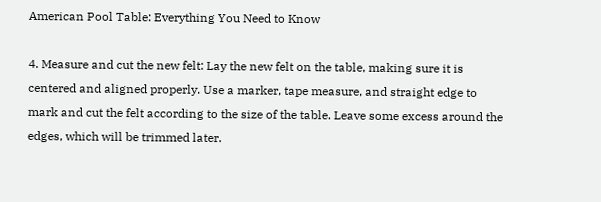American Pool Table: Everything You Need to Know

4. Measure and cut the new felt: Lay the new felt on the table, making sure it is centered and aligned properly. Use a marker, tape measure, and straight edge to mark and cut the felt according to the size of the table. Leave some excess around the edges, which will be trimmed later.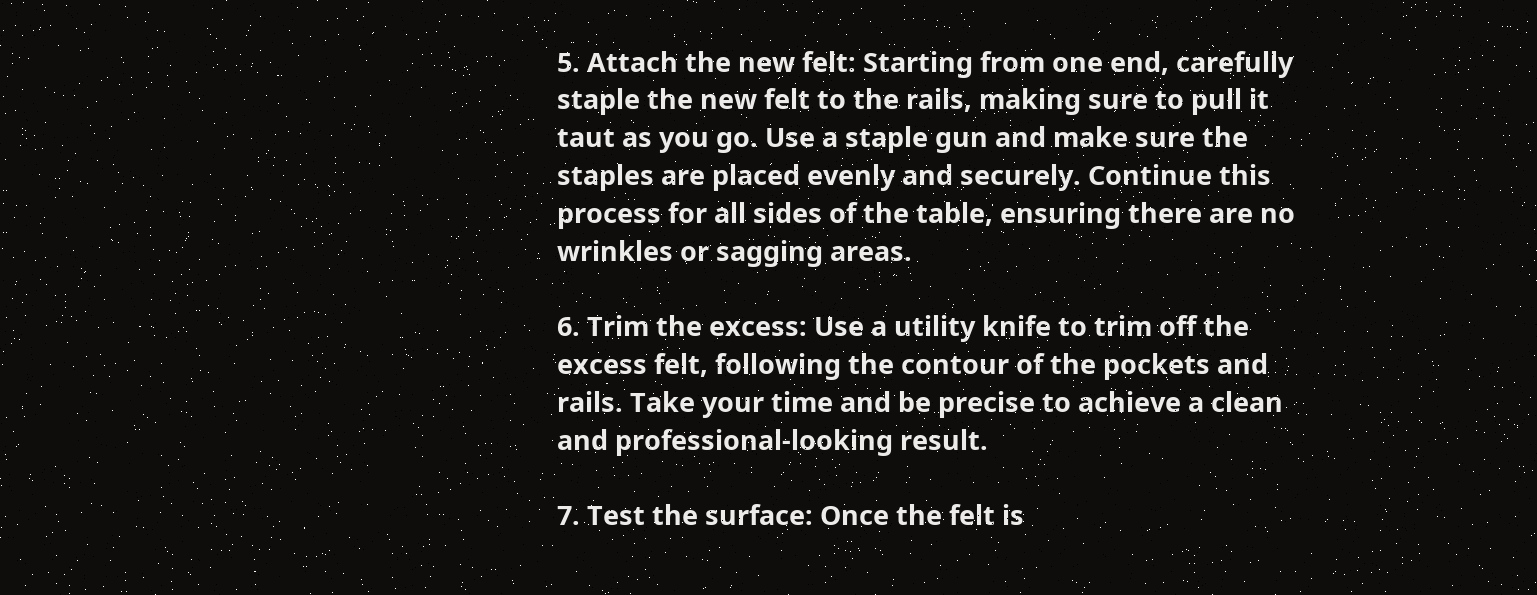5. Attach the new felt: Starting from one end, carefully staple the new felt to the rails, making sure to pull it taut as you go. Use a staple gun and make sure the staples are placed evenly and securely. Continue this process for all sides of the table, ensuring there are no wrinkles or sagging areas.

6. Trim the excess: Use a utility knife to trim off the excess felt, following the contour of the pockets and rails. Take your time and be precise to achieve a clean and professional-looking result.

7. Test the surface: Once the felt is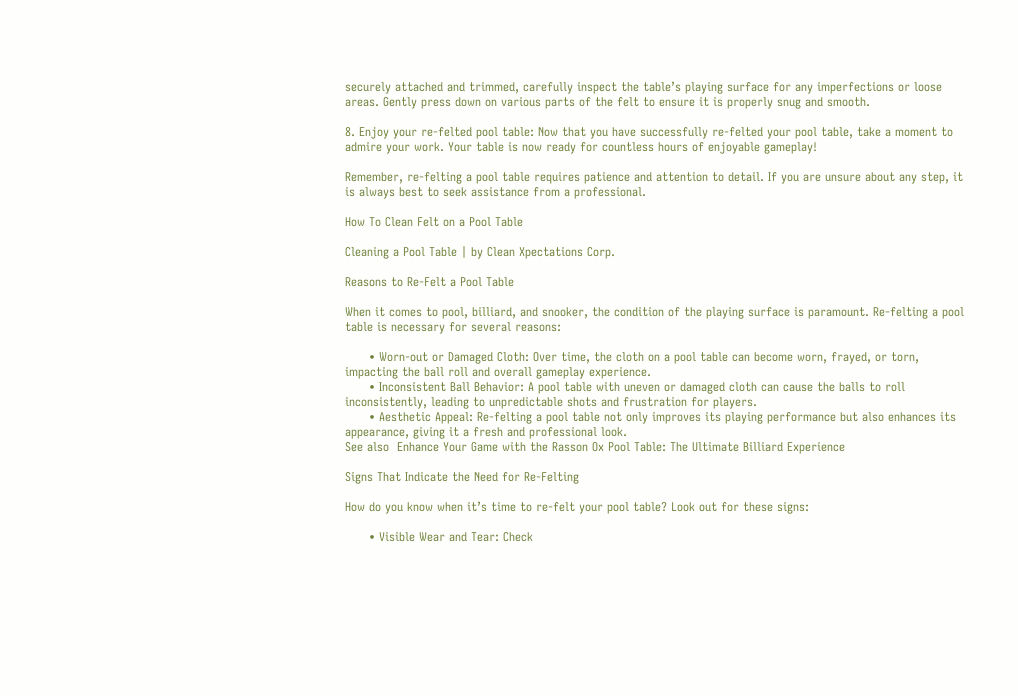securely attached and trimmed, carefully inspect the table’s playing surface for any imperfections or loose areas. Gently press down on various parts of the felt to ensure it is properly snug and smooth.

8. Enjoy your re-felted pool table: Now that you have successfully re-felted your pool table, take a moment to admire your work. Your table is now ready for countless hours of enjoyable gameplay!

Remember, re-felting a pool table requires patience and attention to detail. If you are unsure about any step, it is always best to seek assistance from a professional.

How To Clean Felt on a Pool Table

Cleaning a Pool Table | by Clean Xpectations Corp.

Reasons to Re-Felt a Pool Table

When it comes to pool, billiard, and snooker, the condition of the playing surface is paramount. Re-felting a pool table is necessary for several reasons:

      • Worn-out or Damaged Cloth: Over time, the cloth on a pool table can become worn, frayed, or torn, impacting the ball roll and overall gameplay experience.
      • Inconsistent Ball Behavior: A pool table with uneven or damaged cloth can cause the balls to roll inconsistently, leading to unpredictable shots and frustration for players.
      • Aesthetic Appeal: Re-felting a pool table not only improves its playing performance but also enhances its appearance, giving it a fresh and professional look.
See also  Enhance Your Game with the Rasson Ox Pool Table: The Ultimate Billiard Experience

Signs That Indicate the Need for Re-Felting

How do you know when it’s time to re-felt your pool table? Look out for these signs:

      • Visible Wear and Tear: Check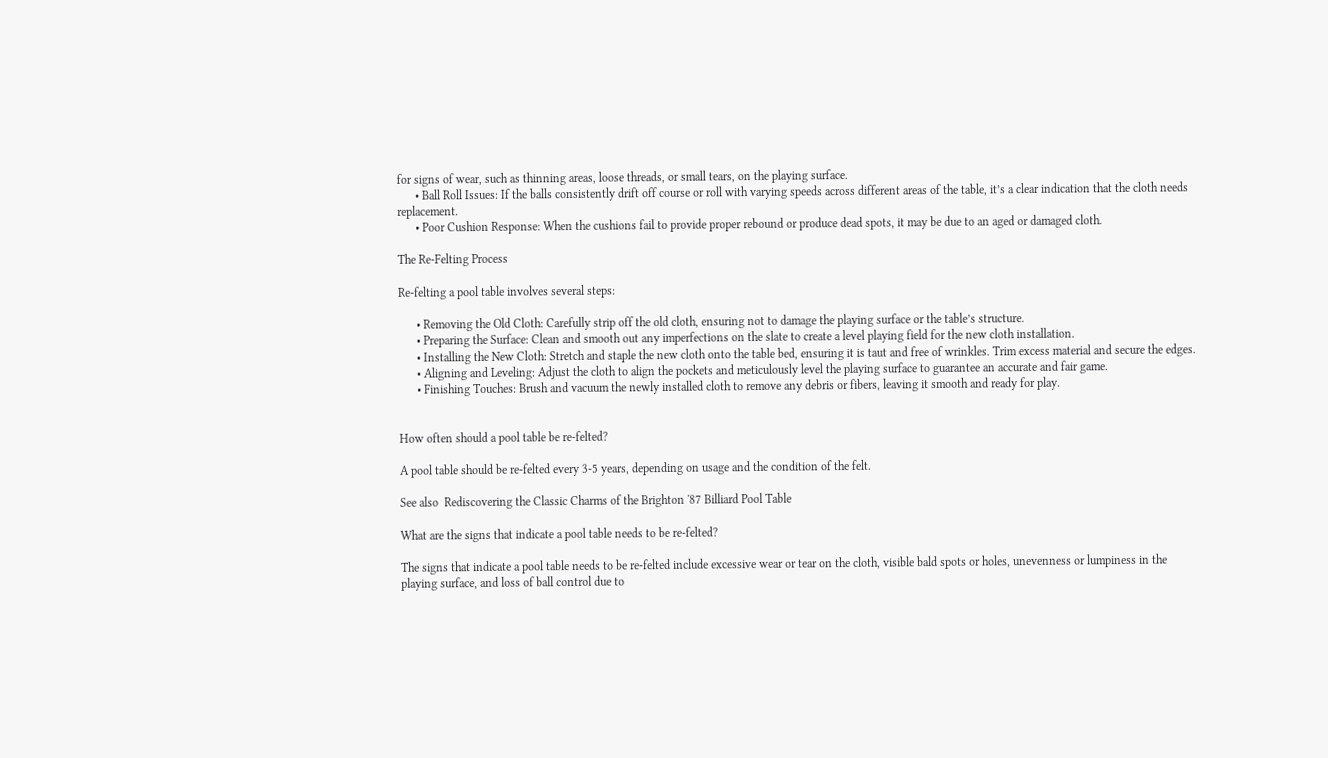for signs of wear, such as thinning areas, loose threads, or small tears, on the playing surface.
      • Ball Roll Issues: If the balls consistently drift off course or roll with varying speeds across different areas of the table, it’s a clear indication that the cloth needs replacement.
      • Poor Cushion Response: When the cushions fail to provide proper rebound or produce dead spots, it may be due to an aged or damaged cloth.

The Re-Felting Process

Re-felting a pool table involves several steps:

      • Removing the Old Cloth: Carefully strip off the old cloth, ensuring not to damage the playing surface or the table’s structure.
      • Preparing the Surface: Clean and smooth out any imperfections on the slate to create a level playing field for the new cloth installation.
      • Installing the New Cloth: Stretch and staple the new cloth onto the table bed, ensuring it is taut and free of wrinkles. Trim excess material and secure the edges.
      • Aligning and Leveling: Adjust the cloth to align the pockets and meticulously level the playing surface to guarantee an accurate and fair game.
      • Finishing Touches: Brush and vacuum the newly installed cloth to remove any debris or fibers, leaving it smooth and ready for play.


How often should a pool table be re-felted?

A pool table should be re-felted every 3-5 years, depending on usage and the condition of the felt.

See also  Rediscovering the Classic Charms of the Brighton '87 Billiard Pool Table

What are the signs that indicate a pool table needs to be re-felted?

The signs that indicate a pool table needs to be re-felted include excessive wear or tear on the cloth, visible bald spots or holes, unevenness or lumpiness in the playing surface, and loss of ball control due to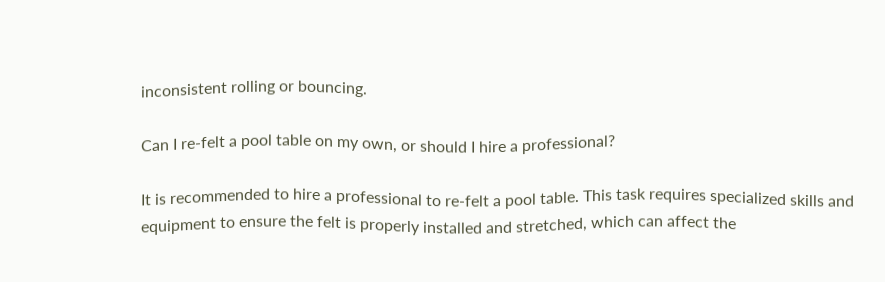inconsistent rolling or bouncing.

Can I re-felt a pool table on my own, or should I hire a professional?

It is recommended to hire a professional to re-felt a pool table. This task requires specialized skills and equipment to ensure the felt is properly installed and stretched, which can affect the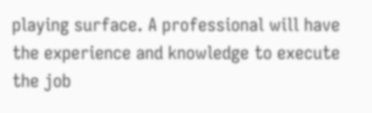playing surface. A professional will have the experience and knowledge to execute the job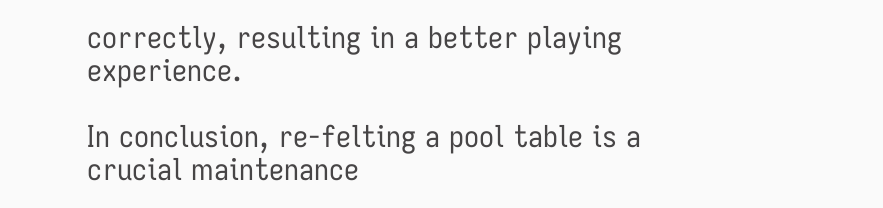correctly, resulting in a better playing experience.

In conclusion, re-felting a pool table is a crucial maintenance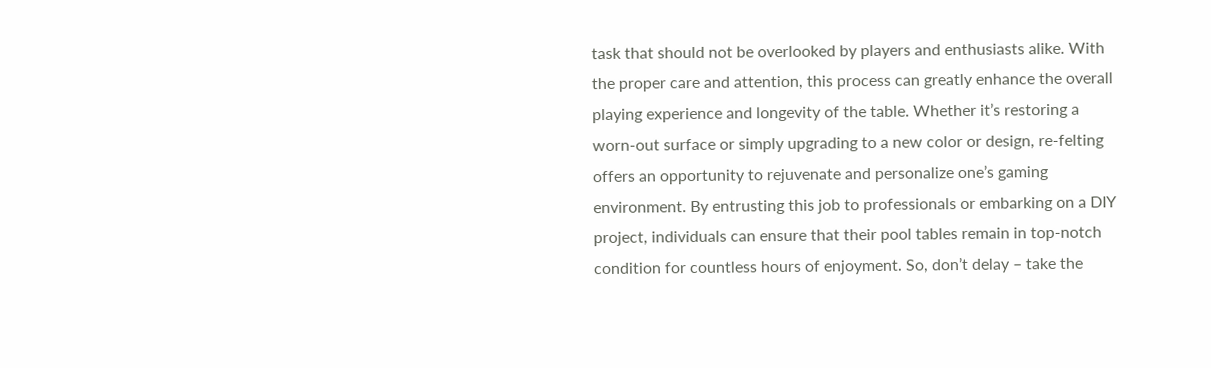task that should not be overlooked by players and enthusiasts alike. With the proper care and attention, this process can greatly enhance the overall playing experience and longevity of the table. Whether it’s restoring a worn-out surface or simply upgrading to a new color or design, re-felting offers an opportunity to rejuvenate and personalize one’s gaming environment. By entrusting this job to professionals or embarking on a DIY project, individuals can ensure that their pool tables remain in top-notch condition for countless hours of enjoyment. So, don’t delay – take the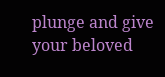plunge and give your beloved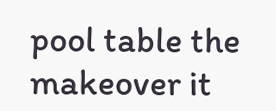pool table the makeover it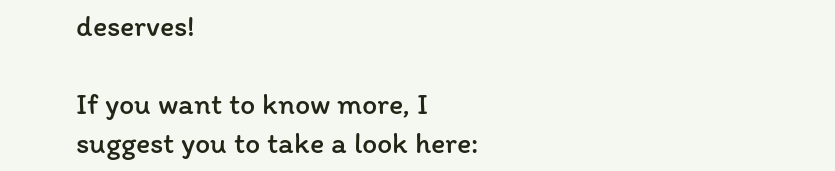deserves!

If you want to know more, I suggest you to take a look here: